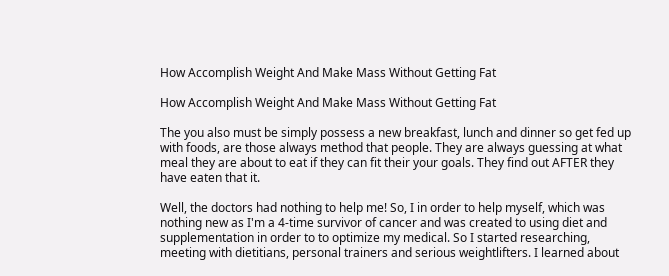How Accomplish Weight And Make Mass Without Getting Fat

How Accomplish Weight And Make Mass Without Getting Fat

The you also must be simply possess a new breakfast, lunch and dinner so get fed up with foods, are those always method that people. They are always guessing at what meal they are about to eat if they can fit their your goals. They find out AFTER they have eaten that it.

Well, the doctors had nothing to help me! So, I in order to help myself, which was nothing new as I'm a 4-time survivor of cancer and was created to using diet and supplementation in order to to optimize my medical. So I started researching, meeting with dietitians, personal trainers and serious weightlifters. I learned about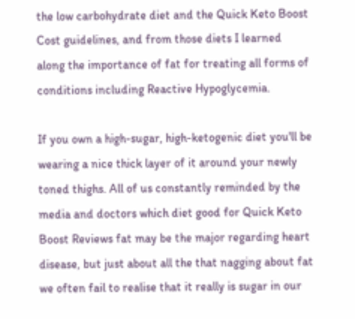the low carbohydrate diet and the Quick Keto Boost Cost guidelines, and from those diets I learned along the importance of fat for treating all forms of conditions including Reactive Hypoglycemia.

If you own a high-sugar, high-ketogenic diet you'll be wearing a nice thick layer of it around your newly toned thighs. All of us constantly reminded by the media and doctors which diet good for Quick Keto Boost Reviews fat may be the major regarding heart disease, but just about all the that nagging about fat we often fail to realise that it really is sugar in our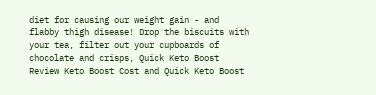diet for causing our weight gain - and flabby thigh disease! Drop the biscuits with your tea, filter out your cupboards of chocolate and crisps, Quick Keto Boost Review Keto Boost Cost and Quick Keto Boost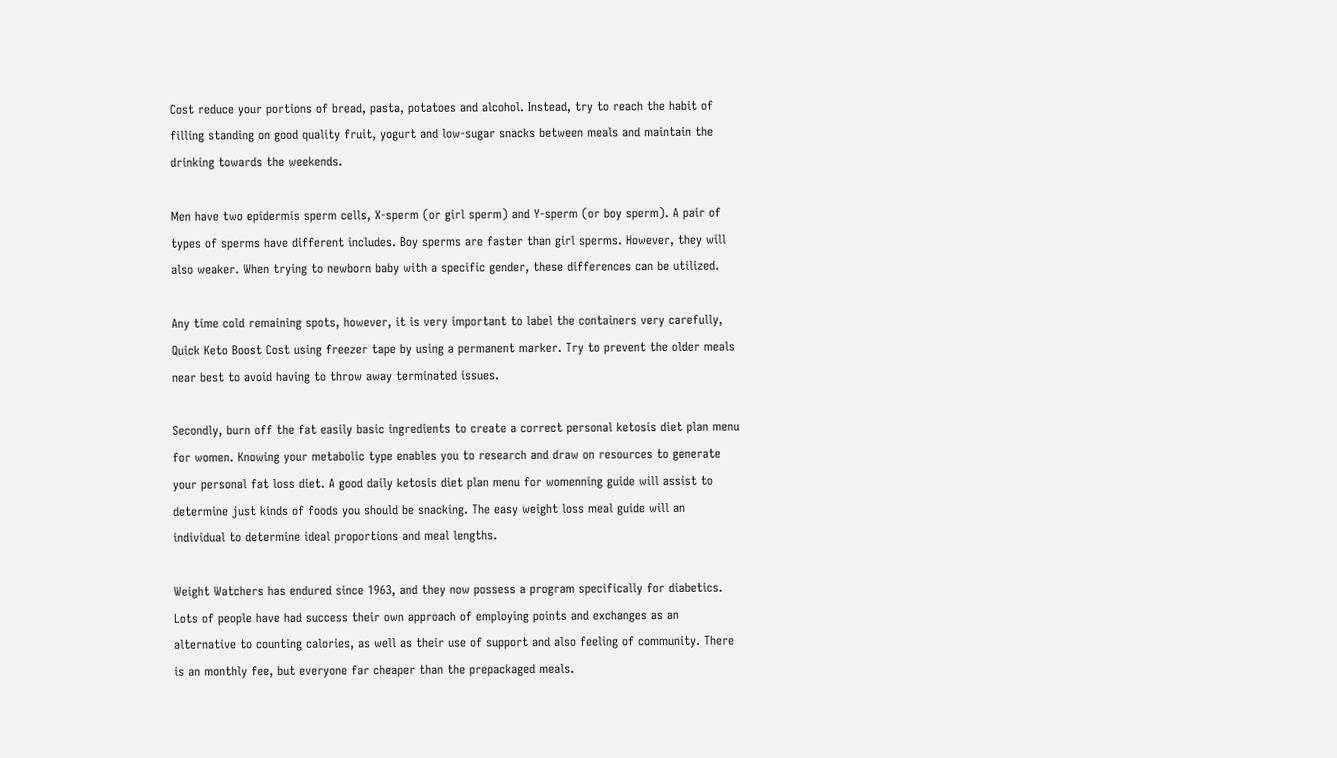Cost reduce your portions of bread, pasta, potatoes and alcohol. Instead, try to reach the habit of filling standing on good quality fruit, yogurt and low-sugar snacks between meals and maintain the drinking towards the weekends.

Men have two epidermis sperm cells, X-sperm (or girl sperm) and Y-sperm (or boy sperm). A pair of types of sperms have different includes. Boy sperms are faster than girl sperms. However, they will also weaker. When trying to newborn baby with a specific gender, these differences can be utilized.

Any time cold remaining spots, however, it is very important to label the containers very carefully, Quick Keto Boost Cost using freezer tape by using a permanent marker. Try to prevent the older meals near best to avoid having to throw away terminated issues.

Secondly, burn off the fat easily basic ingredients to create a correct personal ketosis diet plan menu for women. Knowing your metabolic type enables you to research and draw on resources to generate your personal fat loss diet. A good daily ketosis diet plan menu for womenning guide will assist to determine just kinds of foods you should be snacking. The easy weight loss meal guide will an individual to determine ideal proportions and meal lengths.

Weight Watchers has endured since 1963, and they now possess a program specifically for diabetics. Lots of people have had success their own approach of employing points and exchanges as an alternative to counting calories, as well as their use of support and also feeling of community. There is an monthly fee, but everyone far cheaper than the prepackaged meals.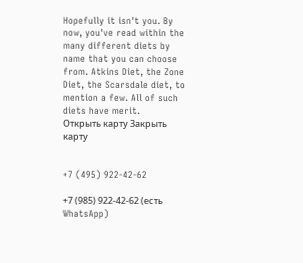Hopefully it isn't you. By now, you've read within the many different diets by name that you can choose from. Atkins Diet, the Zone Diet, the Scarsdale diet, to mention a few. All of such diets have merit.
Открыть карту Закрыть карту


+7 (495) 922-42-62

+7 (985) 922-42-62 (есть WhatsApp)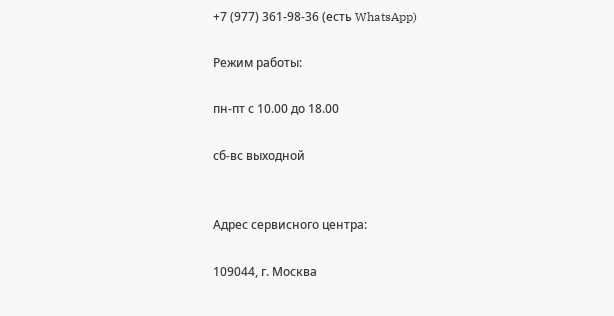+7 (977) 361-98-36 (есть WhatsApp)

Режим работы:

пн-пт с 10.00 до 18.00

сб-вс выходной


Адрес сервисного центра:

109044, г. Москва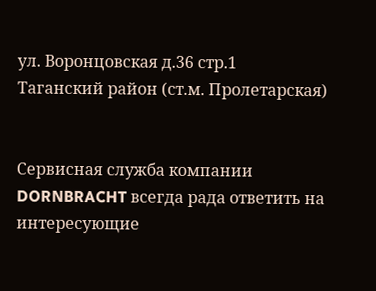ул. Воронцовская д.36 стр.1
Таганский район (ст.м. Пролетарская)


Сервисная служба компании DORNBRACHT всегда рада ответить на интересующие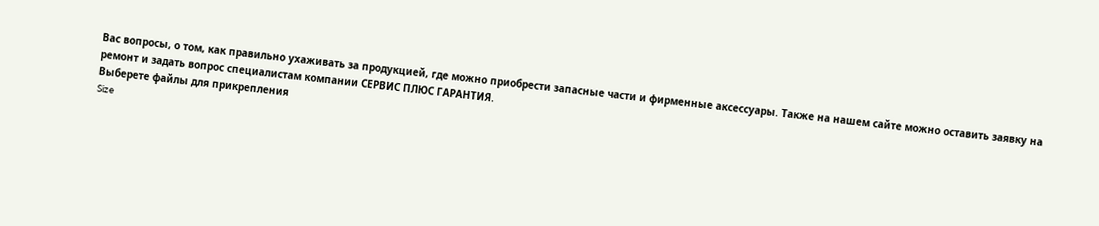Вас вопросы, о том, как правильно ухаживать за продукцией, где можно приобрести запасные части и фирменные аксессуары. Также на нашем сайте можно оставить заявку на ремонт и задать вопрос специалистам компании СЕРВИС ПЛЮС ГАРАНТИЯ.
Выберете файлы для прикрепления
Size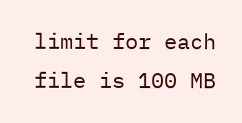limit for each file is 100 MB